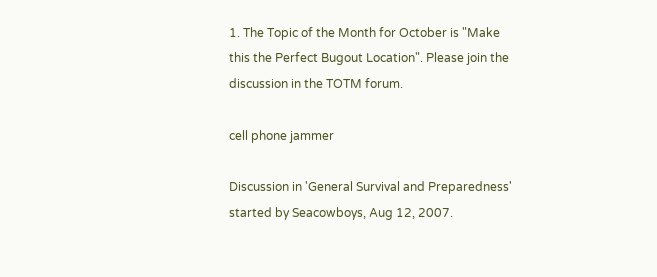1. The Topic of the Month for October is "Make this the Perfect Bugout Location". Please join the discussion in the TOTM forum.

cell phone jammer

Discussion in 'General Survival and Preparedness' started by Seacowboys, Aug 12, 2007.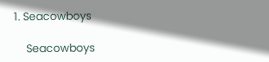1. Seacowboys

    Seacowboys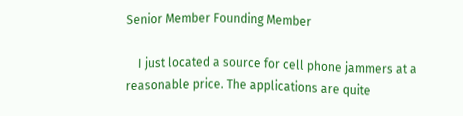Senior Member Founding Member

    I just located a source for cell phone jammers at a reasonable price. The applications are quite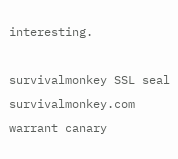interesting.

survivalmonkey SSL seal        survivalmonkey.com warrant canary